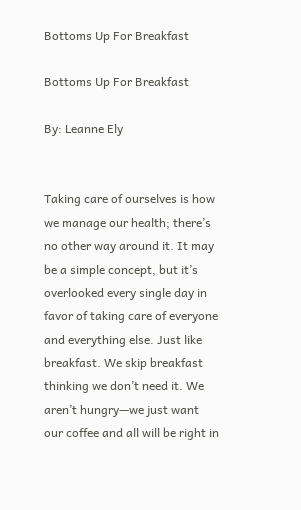Bottoms Up For Breakfast

Bottoms Up For Breakfast

By: Leanne Ely


Taking care of ourselves is how we manage our health; there’s no other way around it. It may be a simple concept, but it’s overlooked every single day in favor of taking care of everyone and everything else. Just like breakfast. We skip breakfast thinking we don’t need it. We aren’t hungry—we just want our coffee and all will be right in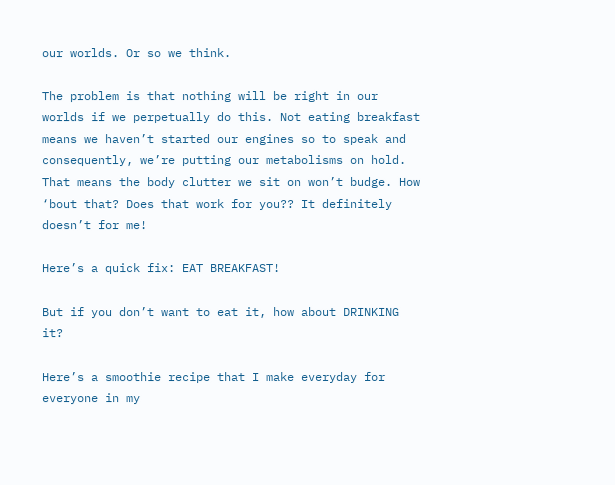our worlds. Or so we think.

The problem is that nothing will be right in our worlds if we perpetually do this. Not eating breakfast means we haven’t started our engines so to speak and consequently, we’re putting our metabolisms on hold. That means the body clutter we sit on won’t budge. How ‘bout that? Does that work for you?? It definitely doesn’t for me!

Here’s a quick fix: EAT BREAKFAST!

But if you don’t want to eat it, how about DRINKING it?

Here’s a smoothie recipe that I make everyday for everyone in my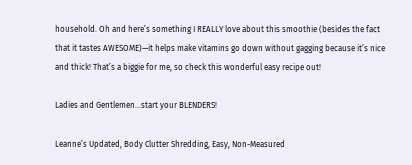household. Oh and here’s something I REALLY love about this smoothie (besides the fact that it tastes AWESOME)—it helps make vitamins go down without gagging because it’s nice and thick! That’s a biggie for me, so check this wonderful easy recipe out!

Ladies and Gentlemen…start your BLENDERS!

Leanne’s Updated, Body Clutter Shredding, Easy, Non-Measured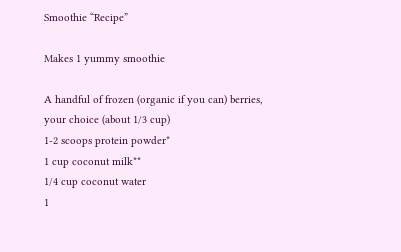Smoothie “Recipe”

Makes 1 yummy smoothie

A handful of frozen (organic if you can) berries, your choice (about 1/3 cup)
1-2 scoops protein powder*
1 cup coconut milk**
1/4 cup coconut water
1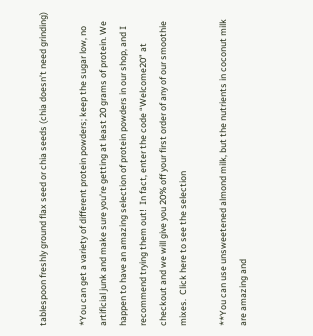tablespoon freshly ground flax seed or chia seeds (chia doesn’t need grinding)

*You can get a variety of different protein powders; keep the sugar low, no artificial junk and make sure you’re getting at least 20 grams of protein. We happen to have an amazing selection of protein powders in our shop, and I recommend trying them out!  In fact, enter the code “Welcome20” at checkout and we will give you 20% off your first order of any of our smoothie mixes.  Click here to see the selection

**You can use unsweetened almond milk, but the nutrients in coconut milk are amazing and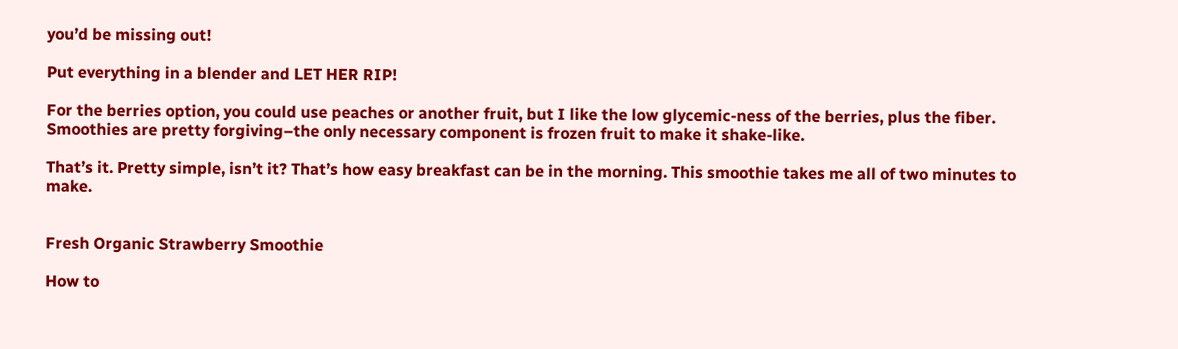you’d be missing out!

Put everything in a blender and LET HER RIP!

For the berries option, you could use peaches or another fruit, but I like the low glycemic-ness of the berries, plus the fiber. Smoothies are pretty forgiving–the only necessary component is frozen fruit to make it shake-like.

That’s it. Pretty simple, isn’t it? That’s how easy breakfast can be in the morning. This smoothie takes me all of two minutes to make.


Fresh Organic Strawberry Smoothie

How to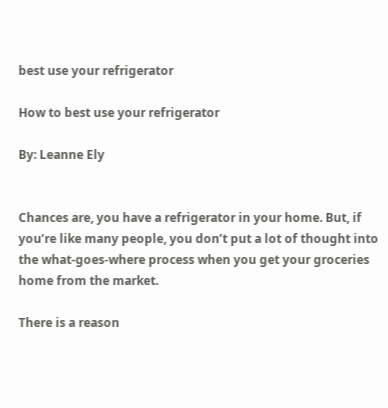best use your refrigerator

How to best use your refrigerator

By: Leanne Ely


Chances are, you have a refrigerator in your home. But, if you’re like many people, you don’t put a lot of thought into the what-goes-where process when you get your groceries home from the market.

There is a reason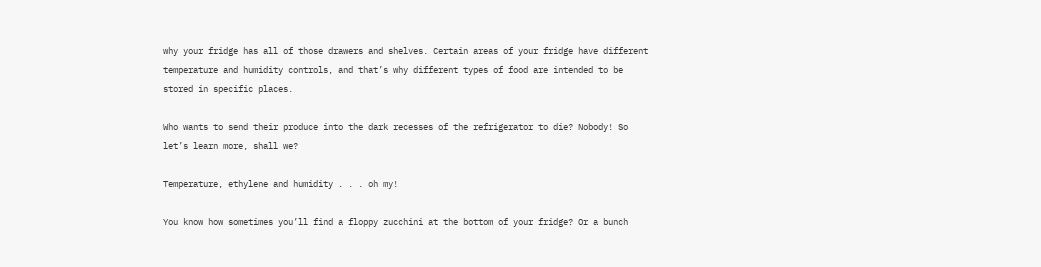why your fridge has all of those drawers and shelves. Certain areas of your fridge have different temperature and humidity controls, and that’s why different types of food are intended to be stored in specific places.

Who wants to send their produce into the dark recesses of the refrigerator to die? Nobody! So let’s learn more, shall we?

Temperature, ethylene and humidity . . . oh my!

You know how sometimes you’ll find a floppy zucchini at the bottom of your fridge? Or a bunch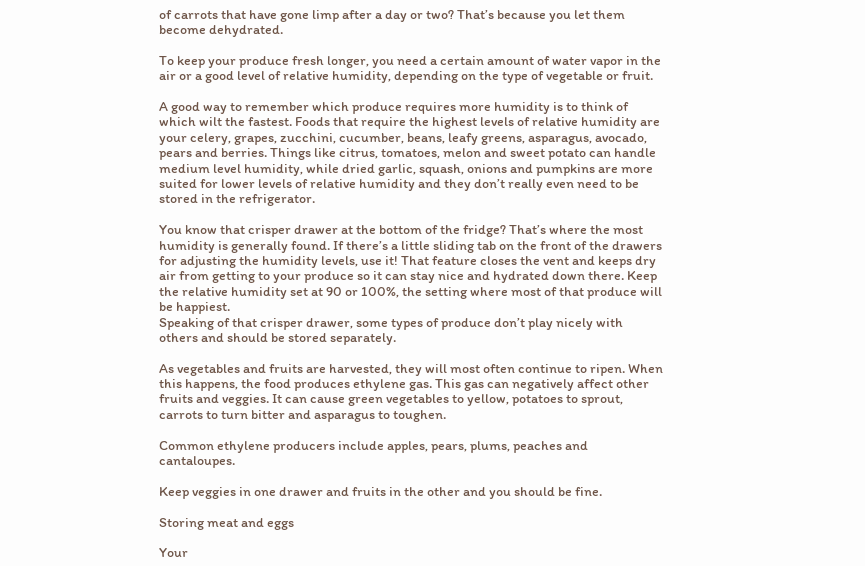of carrots that have gone limp after a day or two? That’s because you let them become dehydrated.

To keep your produce fresh longer, you need a certain amount of water vapor in the air or a good level of relative humidity, depending on the type of vegetable or fruit.

A good way to remember which produce requires more humidity is to think of which wilt the fastest. Foods that require the highest levels of relative humidity are your celery, grapes, zucchini, cucumber, beans, leafy greens, asparagus, avocado, pears and berries. Things like citrus, tomatoes, melon and sweet potato can handle medium level humidity, while dried garlic, squash, onions and pumpkins are more suited for lower levels of relative humidity and they don’t really even need to be stored in the refrigerator.

You know that crisper drawer at the bottom of the fridge? That’s where the most humidity is generally found. If there’s a little sliding tab on the front of the drawers for adjusting the humidity levels, use it! That feature closes the vent and keeps dry air from getting to your produce so it can stay nice and hydrated down there. Keep the relative humidity set at 90 or 100%, the setting where most of that produce will be happiest.
Speaking of that crisper drawer, some types of produce don’t play nicely with others and should be stored separately.

As vegetables and fruits are harvested, they will most often continue to ripen. When this happens, the food produces ethylene gas. This gas can negatively affect other fruits and veggies. It can cause green vegetables to yellow, potatoes to sprout, carrots to turn bitter and asparagus to toughen.

Common ethylene producers include apples, pears, plums, peaches and cantaloupes.

Keep veggies in one drawer and fruits in the other and you should be fine.

Storing meat and eggs

Your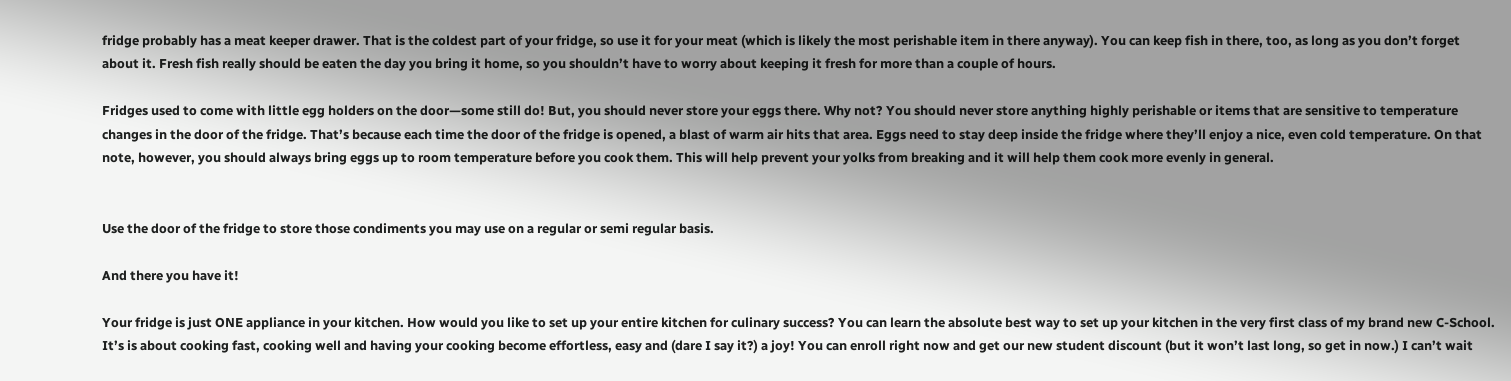fridge probably has a meat keeper drawer. That is the coldest part of your fridge, so use it for your meat (which is likely the most perishable item in there anyway). You can keep fish in there, too, as long as you don’t forget about it. Fresh fish really should be eaten the day you bring it home, so you shouldn’t have to worry about keeping it fresh for more than a couple of hours.

Fridges used to come with little egg holders on the door—some still do! But, you should never store your eggs there. Why not? You should never store anything highly perishable or items that are sensitive to temperature changes in the door of the fridge. That’s because each time the door of the fridge is opened, a blast of warm air hits that area. Eggs need to stay deep inside the fridge where they’ll enjoy a nice, even cold temperature. On that note, however, you should always bring eggs up to room temperature before you cook them. This will help prevent your yolks from breaking and it will help them cook more evenly in general.


Use the door of the fridge to store those condiments you may use on a regular or semi regular basis.

And there you have it!

Your fridge is just ONE appliance in your kitchen. How would you like to set up your entire kitchen for culinary success? You can learn the absolute best way to set up your kitchen in the very first class of my brand new C-School. It’s is about cooking fast, cooking well and having your cooking become effortless, easy and (dare I say it?) a joy! You can enroll right now and get our new student discount (but it won’t last long, so get in now.) I can’t wait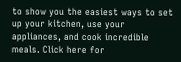to show you the easiest ways to set up your kitchen, use your appliances, and cook incredible meals. Click here for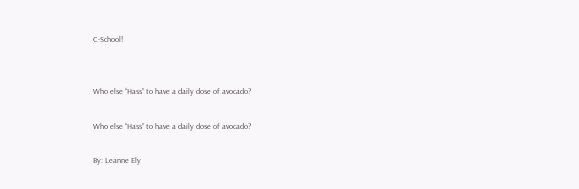C-School!


Who else “Hass” to have a daily dose of avocado?

Who else “Hass” to have a daily dose of avocado?

By: Leanne Ely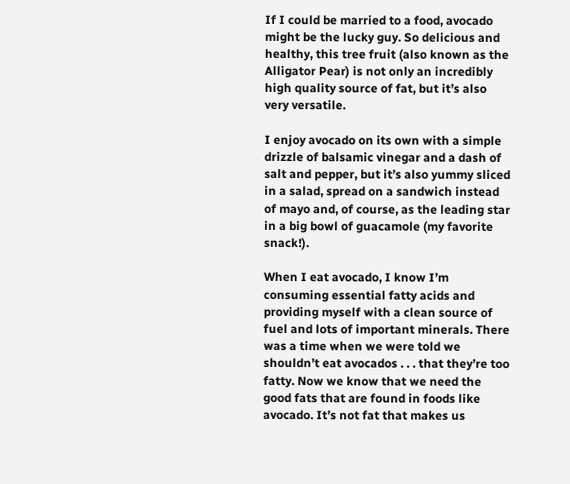If I could be married to a food, avocado might be the lucky guy. So delicious and healthy, this tree fruit (also known as the Alligator Pear) is not only an incredibly high quality source of fat, but it’s also very versatile.

I enjoy avocado on its own with a simple drizzle of balsamic vinegar and a dash of salt and pepper, but it’s also yummy sliced in a salad, spread on a sandwich instead of mayo and, of course, as the leading star in a big bowl of guacamole (my favorite snack!).

When I eat avocado, I know I’m consuming essential fatty acids and providing myself with a clean source of fuel and lots of important minerals. There was a time when we were told we shouldn’t eat avocados . . . that they’re too fatty. Now we know that we need the good fats that are found in foods like avocado. It’s not fat that makes us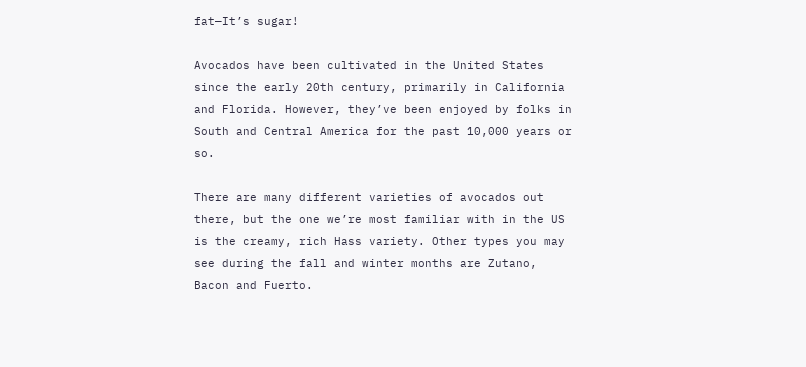fat—It’s sugar!

Avocados have been cultivated in the United States since the early 20th century, primarily in California and Florida. However, they’ve been enjoyed by folks in South and Central America for the past 10,000 years or so.

There are many different varieties of avocados out there, but the one we’re most familiar with in the US is the creamy, rich Hass variety. Other types you may see during the fall and winter months are Zutano, Bacon and Fuerto.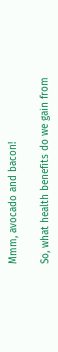Mmm, avocado and bacon!

So, what health benefits do we gain from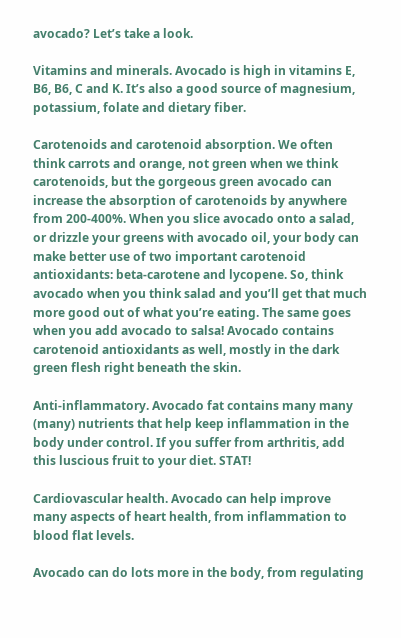avocado? Let’s take a look.

Vitamins and minerals. Avocado is high in vitamins E, B6, B6, C and K. It’s also a good source of magnesium, potassium, folate and dietary fiber.

Carotenoids and carotenoid absorption. We often think carrots and orange, not green when we think carotenoids, but the gorgeous green avocado can increase the absorption of carotenoids by anywhere from 200-400%. When you slice avocado onto a salad, or drizzle your greens with avocado oil, your body can make better use of two important carotenoid antioxidants: beta-carotene and lycopene. So, think avocado when you think salad and you’ll get that much more good out of what you’re eating. The same goes when you add avocado to salsa! Avocado contains carotenoid antioxidants as well, mostly in the dark green flesh right beneath the skin.

Anti-inflammatory. Avocado fat contains many many (many) nutrients that help keep inflammation in the body under control. If you suffer from arthritis, add this luscious fruit to your diet. STAT!

Cardiovascular health. Avocado can help improve many aspects of heart health, from inflammation to blood flat levels.

Avocado can do lots more in the body, from regulating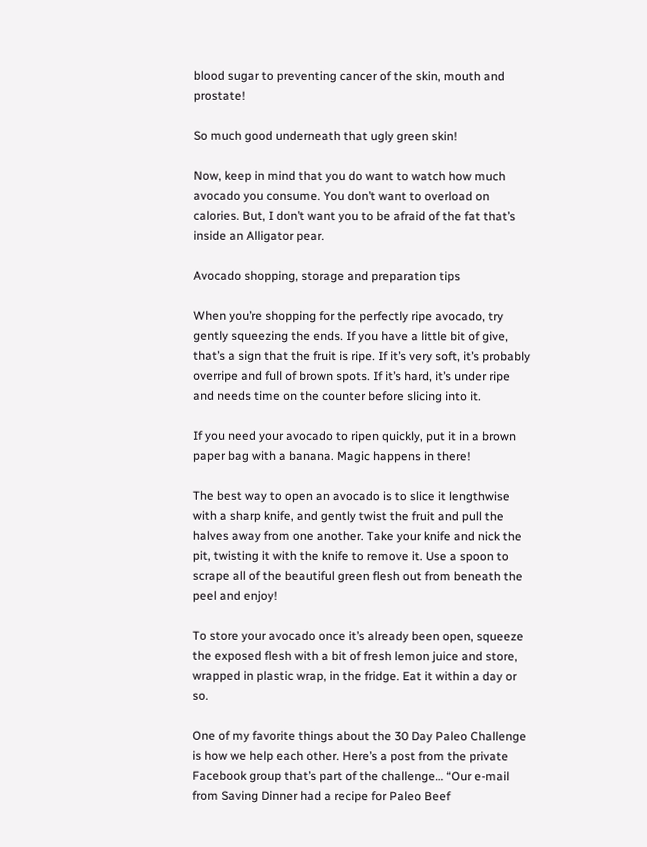blood sugar to preventing cancer of the skin, mouth and prostate!

So much good underneath that ugly green skin!

Now, keep in mind that you do want to watch how much avocado you consume. You don’t want to overload on calories. But, I don’t want you to be afraid of the fat that’s inside an Alligator pear.

Avocado shopping, storage and preparation tips

When you’re shopping for the perfectly ripe avocado, try gently squeezing the ends. If you have a little bit of give, that’s a sign that the fruit is ripe. If it’s very soft, it’s probably overripe and full of brown spots. If it’s hard, it’s under ripe and needs time on the counter before slicing into it.

If you need your avocado to ripen quickly, put it in a brown paper bag with a banana. Magic happens in there!

The best way to open an avocado is to slice it lengthwise with a sharp knife, and gently twist the fruit and pull the halves away from one another. Take your knife and nick the pit, twisting it with the knife to remove it. Use a spoon to scrape all of the beautiful green flesh out from beneath the peel and enjoy!

To store your avocado once it’s already been open, squeeze the exposed flesh with a bit of fresh lemon juice and store, wrapped in plastic wrap, in the fridge. Eat it within a day or so.

One of my favorite things about the 30 Day Paleo Challenge is how we help each other. Here’s a post from the private Facebook group that’s part of the challenge… “Our e-mail from Saving Dinner had a recipe for Paleo Beef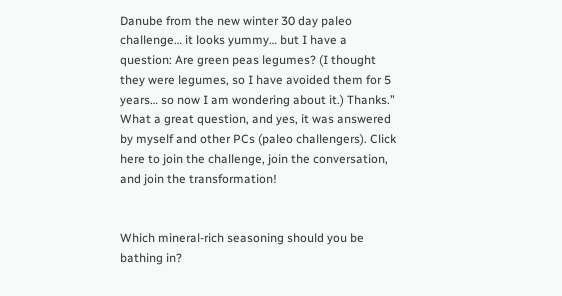Danube from the new winter 30 day paleo challenge… it looks yummy… but I have a question: Are green peas legumes? (I thought they were legumes, so I have avoided them for 5 years… so now I am wondering about it.) Thanks.” What a great question, and yes, it was answered by myself and other PCs (paleo challengers). Click here to join the challenge, join the conversation, and join the transformation!


Which mineral-rich seasoning should you be bathing in?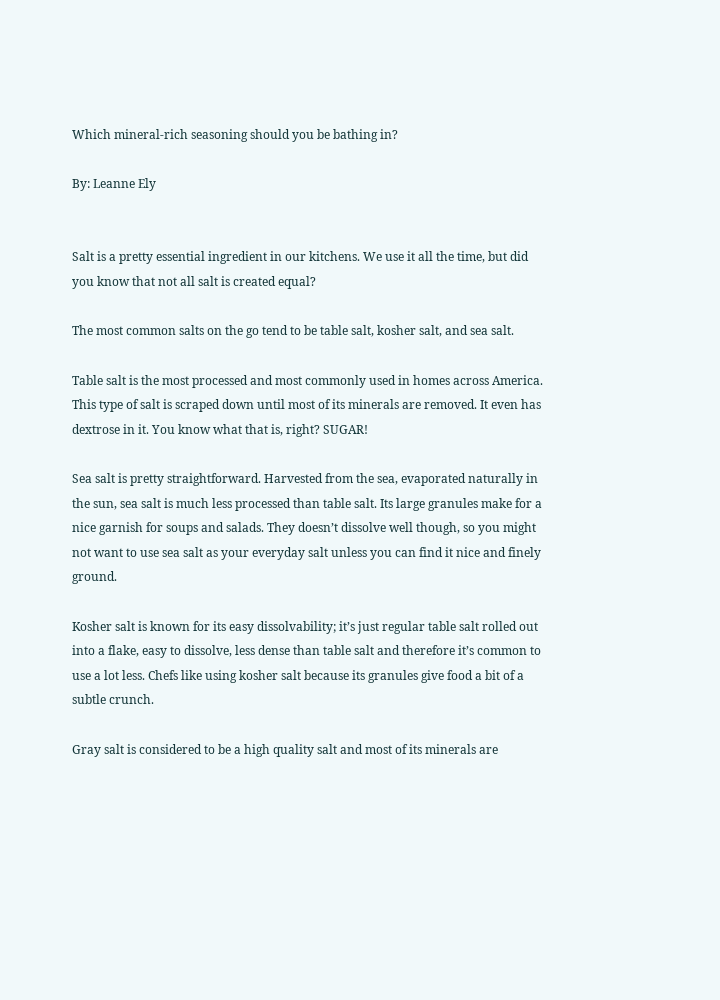Which mineral-rich seasoning should you be bathing in?

By: Leanne Ely


Salt is a pretty essential ingredient in our kitchens. We use it all the time, but did you know that not all salt is created equal?

The most common salts on the go tend to be table salt, kosher salt, and sea salt.

Table salt is the most processed and most commonly used in homes across America. This type of salt is scraped down until most of its minerals are removed. It even has dextrose in it. You know what that is, right? SUGAR!

Sea salt is pretty straightforward. Harvested from the sea, evaporated naturally in the sun, sea salt is much less processed than table salt. Its large granules make for a nice garnish for soups and salads. They doesn’t dissolve well though, so you might not want to use sea salt as your everyday salt unless you can find it nice and finely ground.

Kosher salt is known for its easy dissolvability; it’s just regular table salt rolled out into a flake, easy to dissolve, less dense than table salt and therefore it’s common to use a lot less. Chefs like using kosher salt because its granules give food a bit of a subtle crunch.

Gray salt is considered to be a high quality salt and most of its minerals are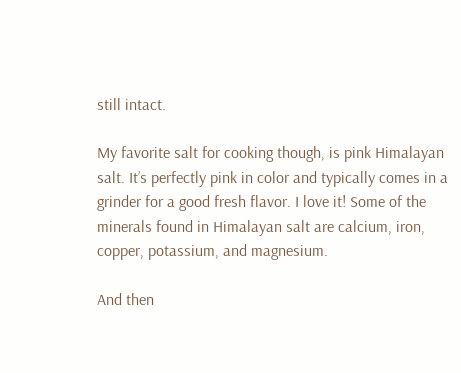still intact.

My favorite salt for cooking though, is pink Himalayan salt. It’s perfectly pink in color and typically comes in a grinder for a good fresh flavor. I love it! Some of the minerals found in Himalayan salt are calcium, iron, copper, potassium, and magnesium.

And then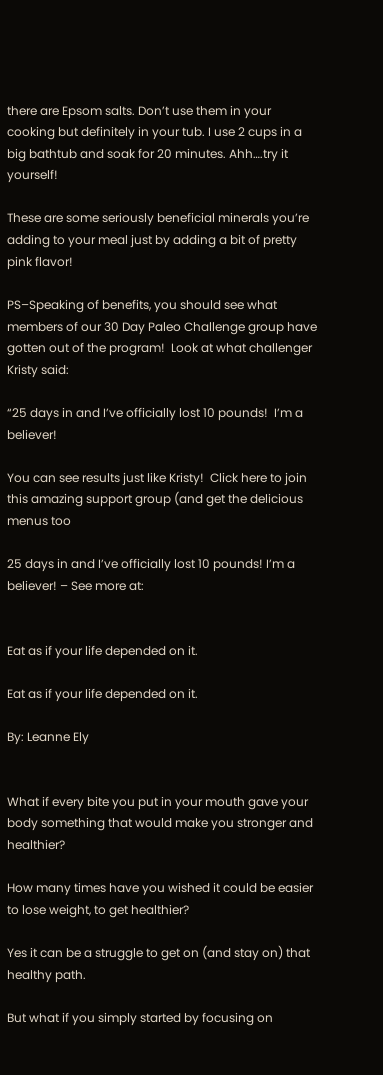there are Epsom salts. Don’t use them in your cooking but definitely in your tub. I use 2 cups in a big bathtub and soak for 20 minutes. Ahh….try it yourself!

These are some seriously beneficial minerals you’re adding to your meal just by adding a bit of pretty pink flavor!

PS–Speaking of benefits, you should see what members of our 30 Day Paleo Challenge group have gotten out of the program!  Look at what challenger Kristy said:

“25 days in and I’ve officially lost 10 pounds!  I’m a believer!

You can see results just like Kristy!  Click here to join this amazing support group (and get the delicious menus too

25 days in and I’ve officially lost 10 pounds! I’m a believer! – See more at:


Eat as if your life depended on it.

Eat as if your life depended on it.

By: Leanne Ely


What if every bite you put in your mouth gave your body something that would make you stronger and healthier?

How many times have you wished it could be easier to lose weight, to get healthier?

Yes it can be a struggle to get on (and stay on) that healthy path.

But what if you simply started by focusing on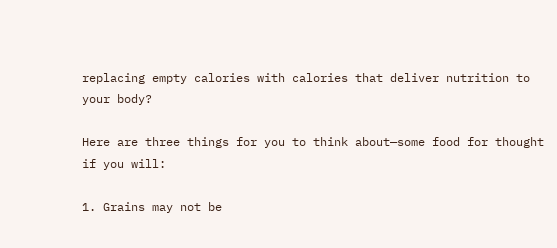replacing empty calories with calories that deliver nutrition to your body?

Here are three things for you to think about—some food for thought if you will:

1. Grains may not be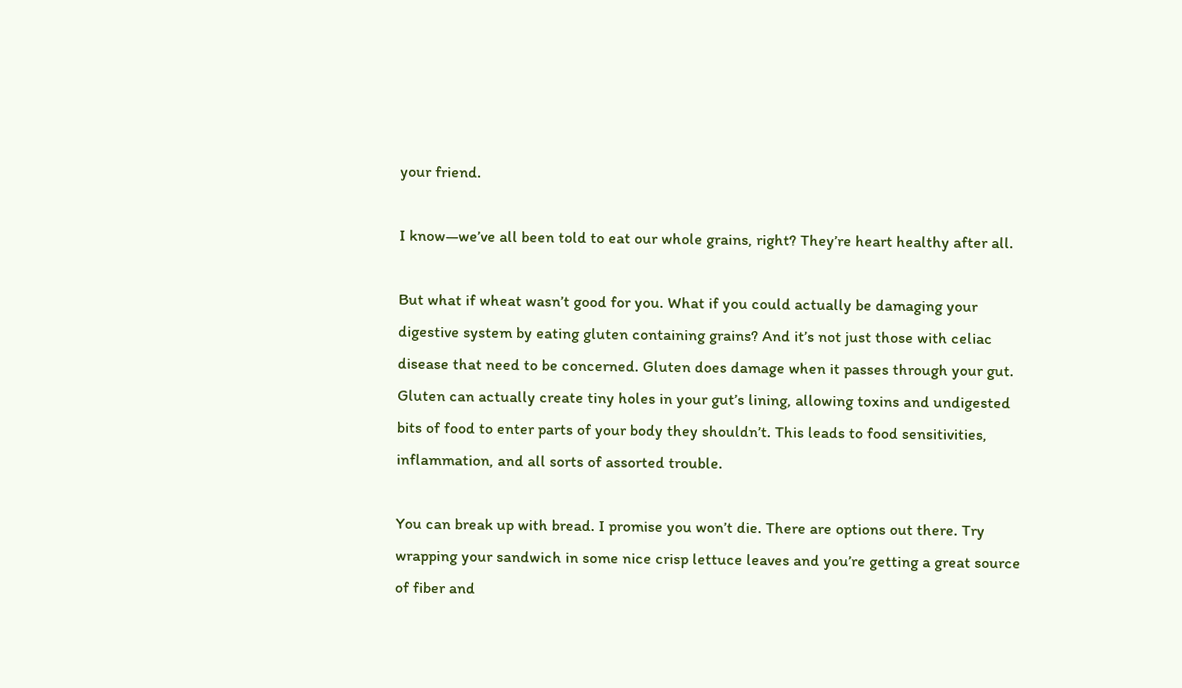your friend.

I know—we’ve all been told to eat our whole grains, right? They’re heart healthy after all.

But what if wheat wasn’t good for you. What if you could actually be damaging your digestive system by eating gluten containing grains? And it’s not just those with celiac disease that need to be concerned. Gluten does damage when it passes through your gut. Gluten can actually create tiny holes in your gut’s lining, allowing toxins and undigested bits of food to enter parts of your body they shouldn’t. This leads to food sensitivities, inflammation, and all sorts of assorted trouble.

You can break up with bread. I promise you won’t die. There are options out there. Try wrapping your sandwich in some nice crisp lettuce leaves and you’re getting a great source of fiber and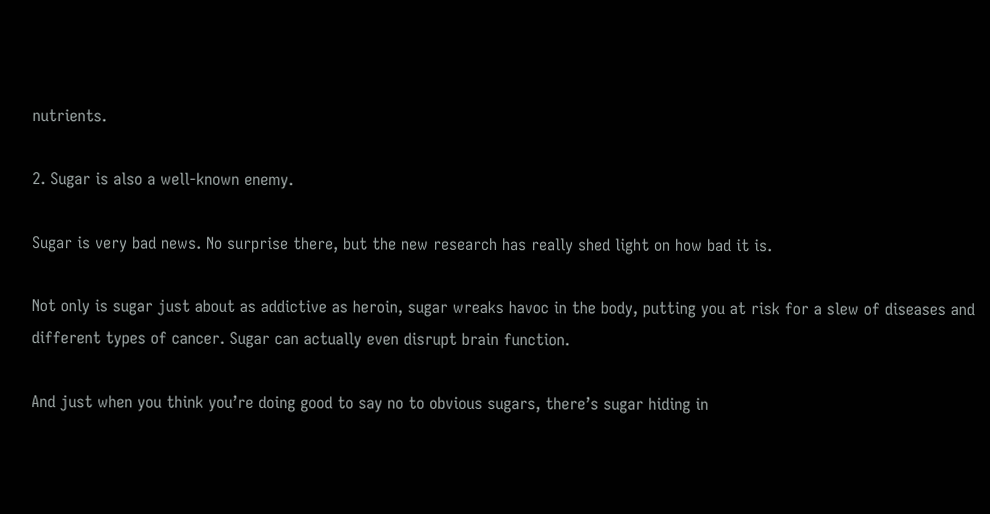nutrients.

2. Sugar is also a well-known enemy.

Sugar is very bad news. No surprise there, but the new research has really shed light on how bad it is.

Not only is sugar just about as addictive as heroin, sugar wreaks havoc in the body, putting you at risk for a slew of diseases and different types of cancer. Sugar can actually even disrupt brain function.

And just when you think you’re doing good to say no to obvious sugars, there’s sugar hiding in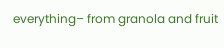everything– from granola and fruit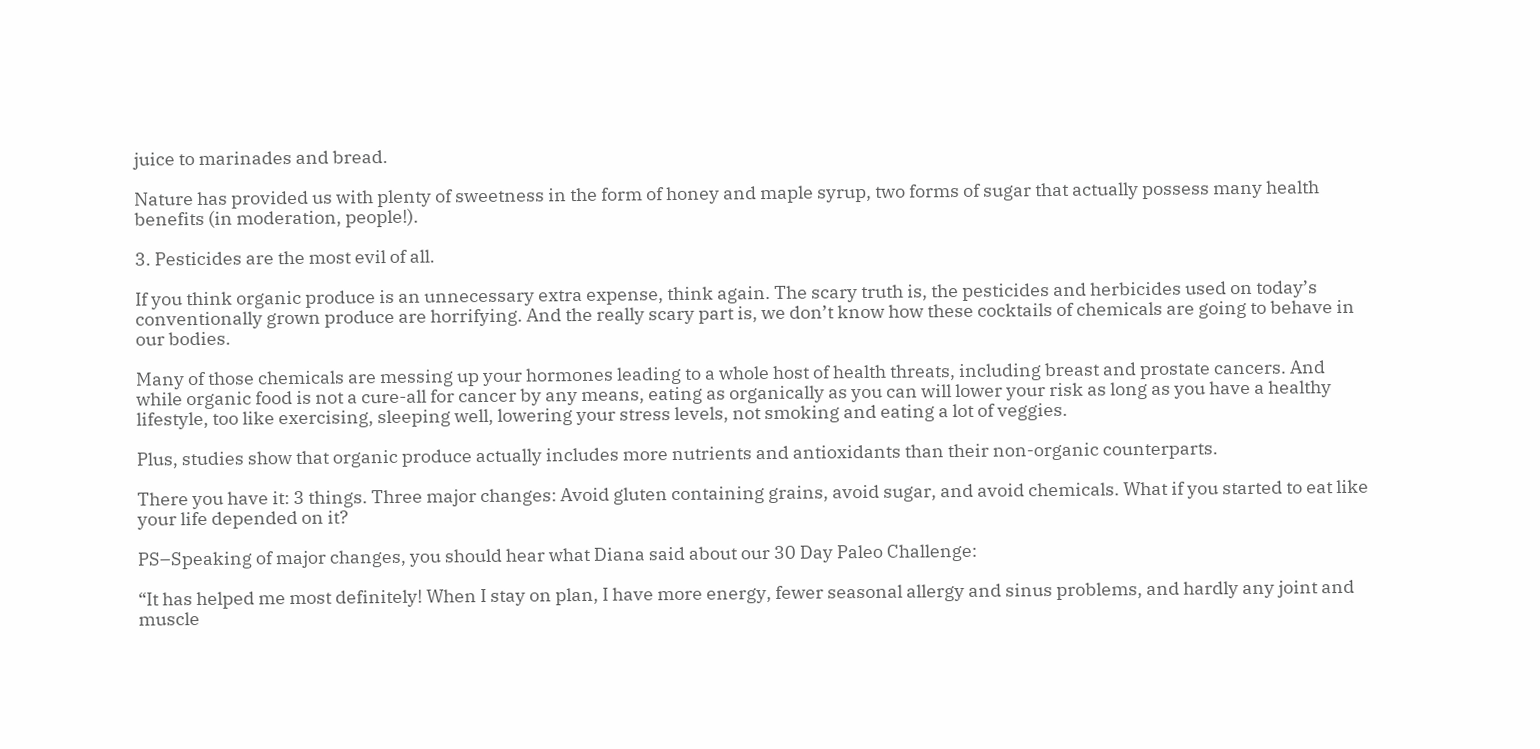juice to marinades and bread.

Nature has provided us with plenty of sweetness in the form of honey and maple syrup, two forms of sugar that actually possess many health benefits (in moderation, people!).

3. Pesticides are the most evil of all.

If you think organic produce is an unnecessary extra expense, think again. The scary truth is, the pesticides and herbicides used on today’s conventionally grown produce are horrifying. And the really scary part is, we don’t know how these cocktails of chemicals are going to behave in our bodies.

Many of those chemicals are messing up your hormones leading to a whole host of health threats, including breast and prostate cancers. And while organic food is not a cure-all for cancer by any means, eating as organically as you can will lower your risk as long as you have a healthy lifestyle, too like exercising, sleeping well, lowering your stress levels, not smoking and eating a lot of veggies.

Plus, studies show that organic produce actually includes more nutrients and antioxidants than their non-organic counterparts.

There you have it: 3 things. Three major changes: Avoid gluten containing grains, avoid sugar, and avoid chemicals. What if you started to eat like your life depended on it?

PS–Speaking of major changes, you should hear what Diana said about our 30 Day Paleo Challenge:

“It has helped me most definitely! When I stay on plan, I have more energy, fewer seasonal allergy and sinus problems, and hardly any joint and muscle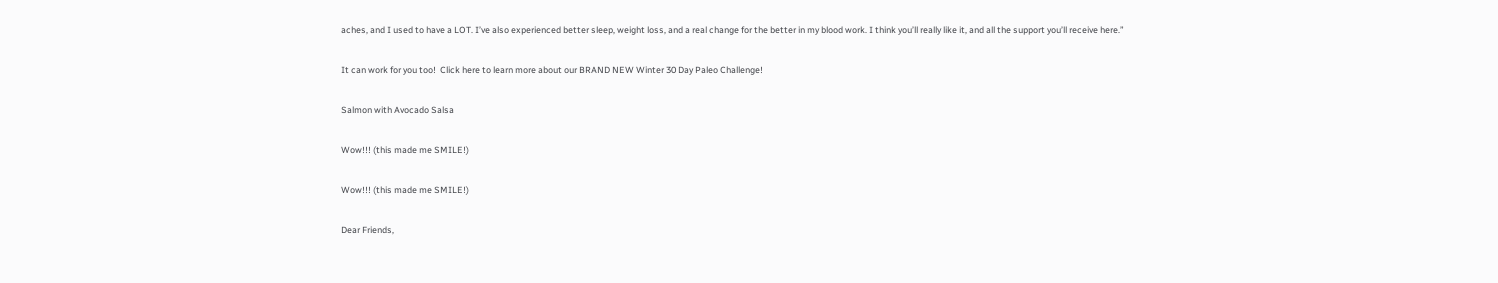aches, and I used to have a LOT. I’ve also experienced better sleep, weight loss, and a real change for the better in my blood work. I think you’ll really like it, and all the support you’ll receive here.”

It can work for you too!  Click here to learn more about our BRAND NEW Winter 30 Day Paleo Challenge!

Salmon with Avocado Salsa

Wow!!! (this made me SMILE!)

Wow!!! (this made me SMILE!)

Dear Friends,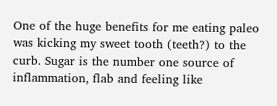One of the huge benefits for me eating paleo was kicking my sweet tooth (teeth?) to the curb. Sugar is the number one source of inflammation, flab and feeling like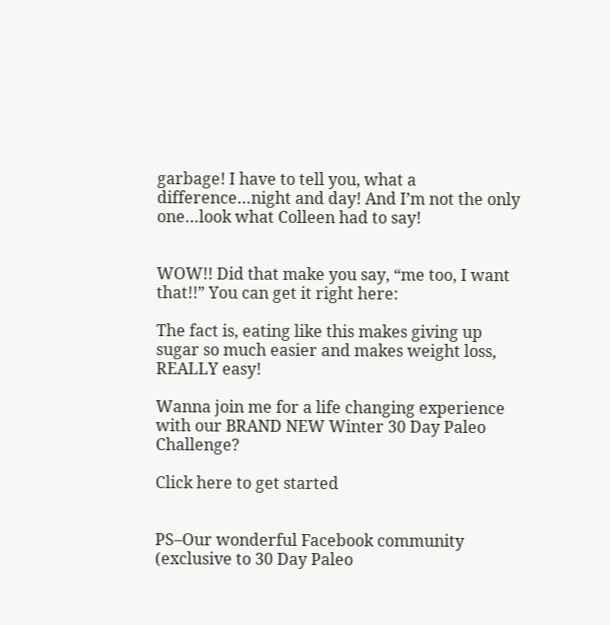garbage! I have to tell you, what a difference…night and day! And I’m not the only one…look what Colleen had to say!


WOW!! Did that make you say, “me too, I want that!!” You can get it right here:

The fact is, eating like this makes giving up sugar so much easier and makes weight loss, REALLY easy!

Wanna join me for a life changing experience with our BRAND NEW Winter 30 Day Paleo Challenge?

Click here to get started


PS–Our wonderful Facebook community (exclusive to 30 Day Paleo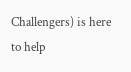Challengers) is here to help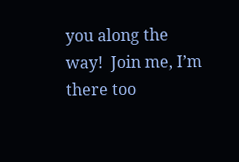you along the way!  Join me, I’m there too